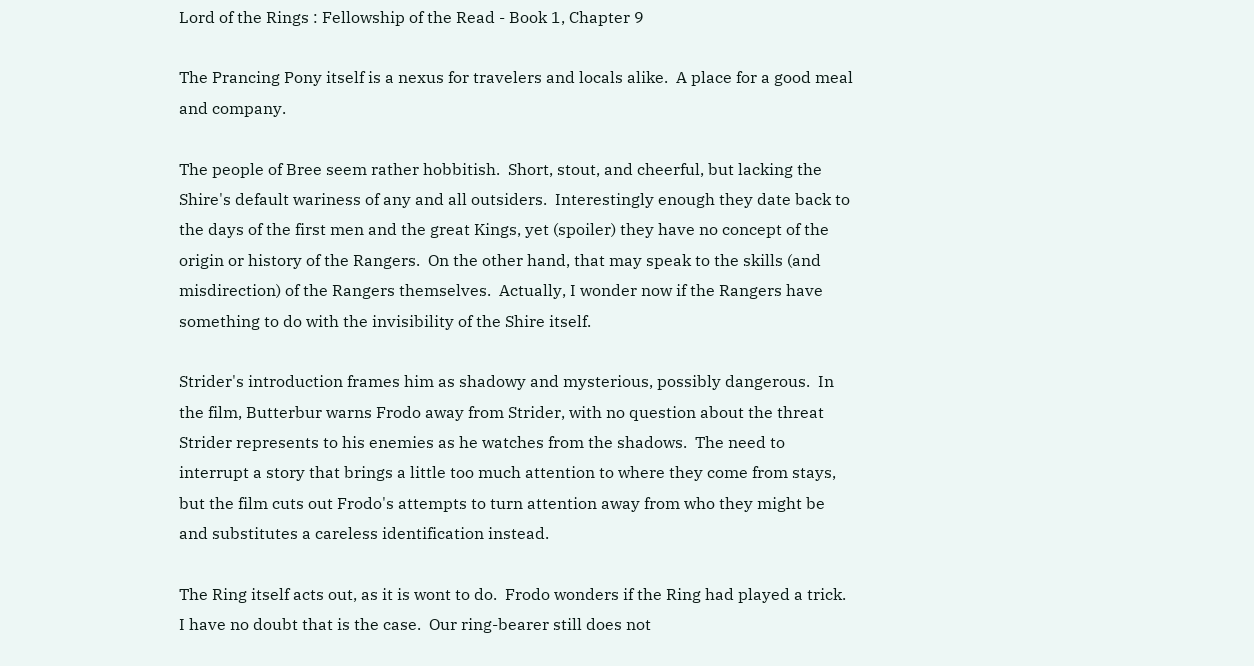Lord of the Rings : Fellowship of the Read - Book 1, Chapter 9

The Prancing Pony itself is a nexus for travelers and locals alike.  A place for a good meal and company.

The people of Bree seem rather hobbitish.  Short, stout, and cheerful, but lacking the Shire's default wariness of any and all outsiders.  Interestingly enough they date back to the days of the first men and the great Kings, yet (spoiler) they have no concept of the origin or history of the Rangers.  On the other hand, that may speak to the skills (and misdirection) of the Rangers themselves.  Actually, I wonder now if the Rangers have something to do with the invisibility of the Shire itself.

Strider's introduction frames him as shadowy and mysterious, possibly dangerous.  In the film, Butterbur warns Frodo away from Strider, with no question about the threat Strider represents to his enemies as he watches from the shadows.  The need to interrupt a story that brings a little too much attention to where they come from stays, but the film cuts out Frodo's attempts to turn attention away from who they might be and substitutes a careless identification instead.

The Ring itself acts out, as it is wont to do.  Frodo wonders if the Ring had played a trick.  I have no doubt that is the case.  Our ring-bearer still does not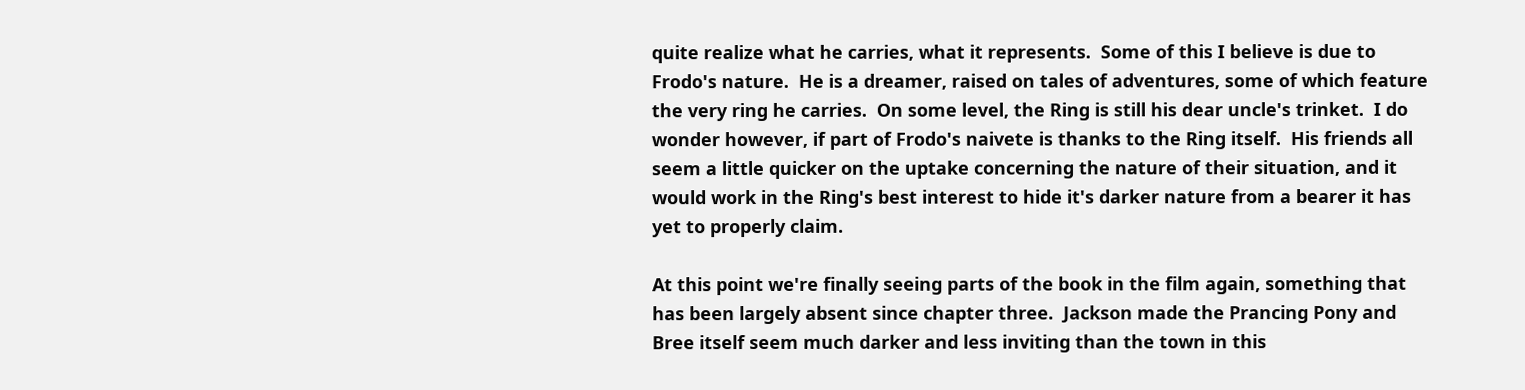quite realize what he carries, what it represents.  Some of this I believe is due to Frodo's nature.  He is a dreamer, raised on tales of adventures, some of which feature the very ring he carries.  On some level, the Ring is still his dear uncle's trinket.  I do wonder however, if part of Frodo's naivete is thanks to the Ring itself.  His friends all seem a little quicker on the uptake concerning the nature of their situation, and it would work in the Ring's best interest to hide it's darker nature from a bearer it has yet to properly claim.

At this point we're finally seeing parts of the book in the film again, something that has been largely absent since chapter three.  Jackson made the Prancing Pony and Bree itself seem much darker and less inviting than the town in this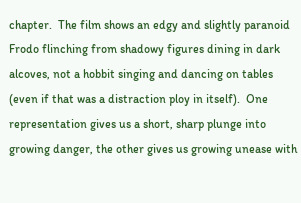chapter.  The film shows an edgy and slightly paranoid Frodo flinching from shadowy figures dining in dark alcoves, not a hobbit singing and dancing on tables (even if that was a distraction ploy in itself).  One representation gives us a short, sharp plunge into growing danger, the other gives us growing unease with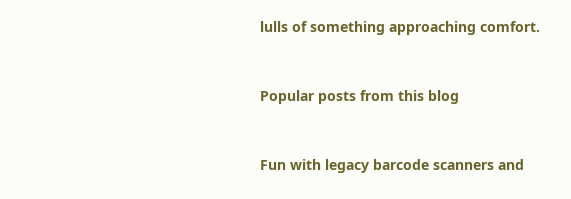lulls of something approaching comfort.


Popular posts from this blog


Fun with legacy barcode scanners and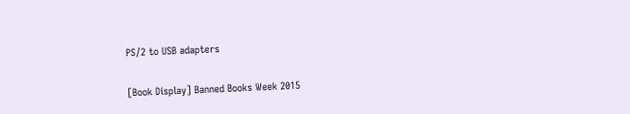PS/2 to USB adapters

[Book Display] Banned Books Week 2015